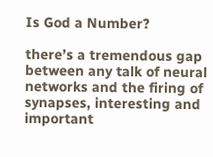Is God a Number?

there’s a tremendous gap between any talk of neural networks and the firing of synapses, interesting and important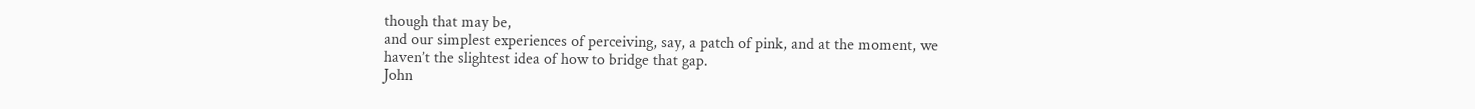though that may be,
and our simplest experiences of perceiving, say, a patch of pink, and at the moment, we haven’t the slightest idea of how to bridge that gap.
John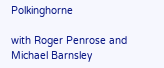Polkinghorne

with Roger Penrose and Michael Barnsley